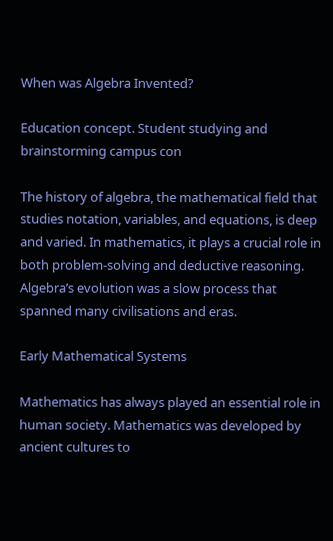When was Algebra Invented?

Education concept. Student studying and brainstorming campus con

The history of algebra, the mathematical field that studies notation, variables, and equations, is deep and varied. In mathematics, it plays a crucial role in both problem-solving and deductive reasoning. Algebra’s evolution was a slow process that spanned many civilisations and eras.

Early Mathematical Systems

Mathematics has always played an essential role in human society. Mathematics was developed by ancient cultures to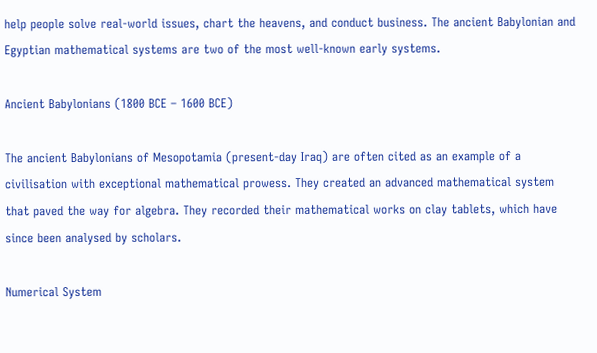help people solve real-world issues, chart the heavens, and conduct business. The ancient Babylonian and Egyptian mathematical systems are two of the most well-known early systems.

Ancient Babylonians (1800 BCE – 1600 BCE)

The ancient Babylonians of Mesopotamia (present-day Iraq) are often cited as an example of a civilisation with exceptional mathematical prowess. They created an advanced mathematical system that paved the way for algebra. They recorded their mathematical works on clay tablets, which have since been analysed by scholars.

Numerical System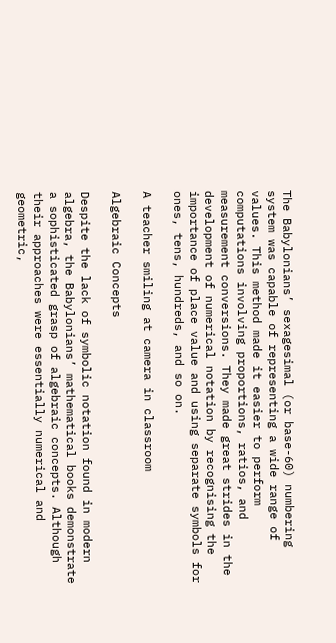The Babylonians’ sexagesimal (or base-60) numbering system was capable of representing a wide range of values. This method made it easier to perform computations involving proportions, ratios, and measurement conversions. They made great strides in the development of numerical notation by recognising the importance of place value and using separate symbols for ones, tens, hundreds, and so on.

A teacher smiling at camera in classroom

Algebraic Concepts

Despite the lack of symbolic notation found in modern algebra, the Babylonians’ mathematical books demonstrate a sophisticated grasp of algebraic concepts. Although their approaches were essentially numerical and geometric,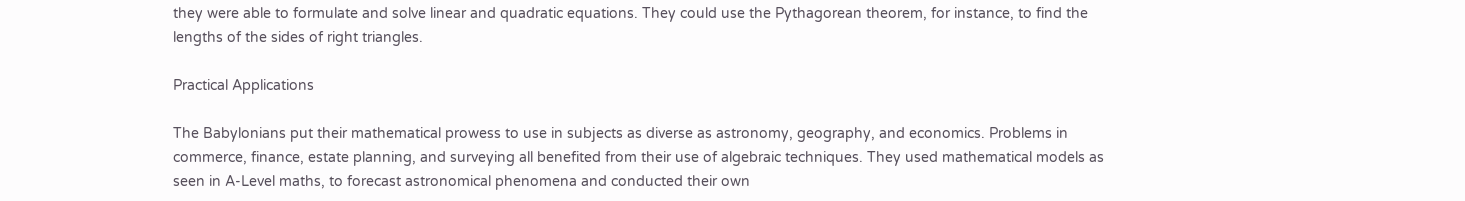they were able to formulate and solve linear and quadratic equations. They could use the Pythagorean theorem, for instance, to find the lengths of the sides of right triangles.

Practical Applications

The Babylonians put their mathematical prowess to use in subjects as diverse as astronomy, geography, and economics. Problems in commerce, finance, estate planning, and surveying all benefited from their use of algebraic techniques. They used mathematical models as seen in A-Level maths, to forecast astronomical phenomena and conducted their own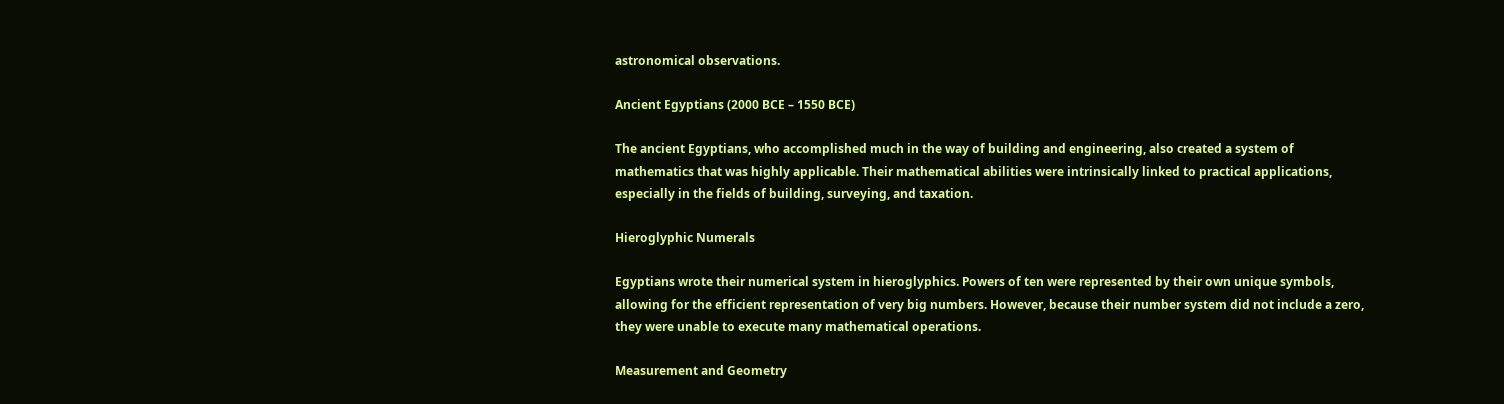astronomical observations.

Ancient Egyptians (2000 BCE – 1550 BCE)

The ancient Egyptians, who accomplished much in the way of building and engineering, also created a system of mathematics that was highly applicable. Their mathematical abilities were intrinsically linked to practical applications, especially in the fields of building, surveying, and taxation.

Hieroglyphic Numerals

Egyptians wrote their numerical system in hieroglyphics. Powers of ten were represented by their own unique symbols, allowing for the efficient representation of very big numbers. However, because their number system did not include a zero, they were unable to execute many mathematical operations.

Measurement and Geometry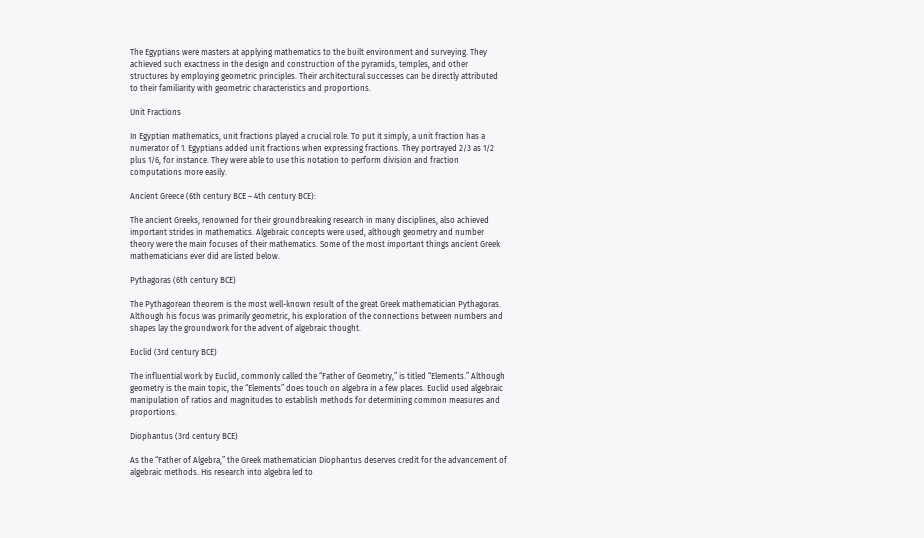The Egyptians were masters at applying mathematics to the built environment and surveying. They achieved such exactness in the design and construction of the pyramids, temples, and other structures by employing geometric principles. Their architectural successes can be directly attributed to their familiarity with geometric characteristics and proportions.

Unit Fractions

In Egyptian mathematics, unit fractions played a crucial role. To put it simply, a unit fraction has a numerator of 1. Egyptians added unit fractions when expressing fractions. They portrayed 2/3 as 1/2 plus 1/6, for instance. They were able to use this notation to perform division and fraction computations more easily.

Ancient Greece (6th century BCE – 4th century BCE):

The ancient Greeks, renowned for their groundbreaking research in many disciplines, also achieved important strides in mathematics. Algebraic concepts were used, although geometry and number theory were the main focuses of their mathematics. Some of the most important things ancient Greek mathematicians ever did are listed below.

Pythagoras (6th century BCE)

The Pythagorean theorem is the most well-known result of the great Greek mathematician Pythagoras. Although his focus was primarily geometric, his exploration of the connections between numbers and shapes lay the groundwork for the advent of algebraic thought.

Euclid (3rd century BCE)

The influential work by Euclid, commonly called the “Father of Geometry,” is titled “Elements.” Although geometry is the main topic, the “Elements” does touch on algebra in a few places. Euclid used algebraic manipulation of ratios and magnitudes to establish methods for determining common measures and proportions.

Diophantus (3rd century BCE)

As the “Father of Algebra,” the Greek mathematician Diophantus deserves credit for the advancement of algebraic methods. His research into algebra led to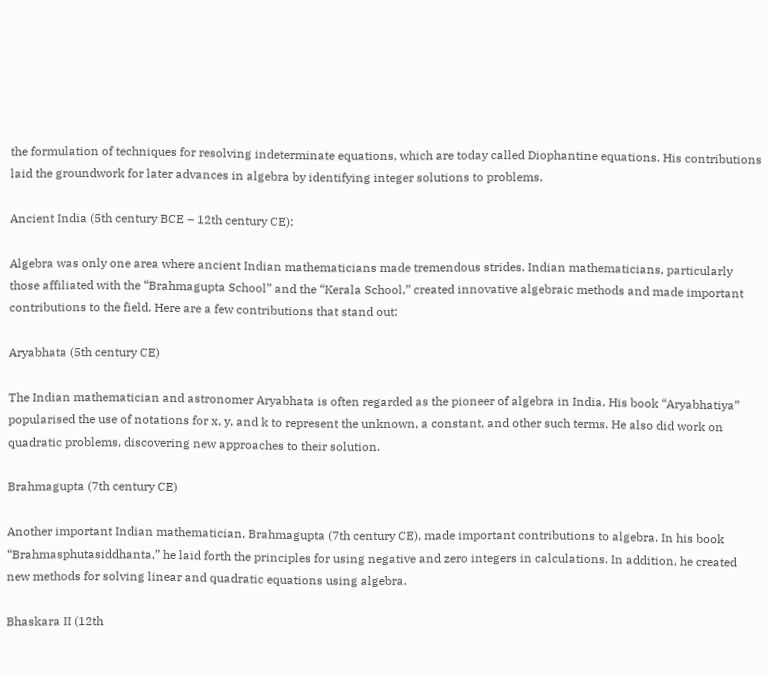the formulation of techniques for resolving indeterminate equations, which are today called Diophantine equations. His contributions laid the groundwork for later advances in algebra by identifying integer solutions to problems.

Ancient India (5th century BCE – 12th century CE):

Algebra was only one area where ancient Indian mathematicians made tremendous strides. Indian mathematicians, particularly those affiliated with the “Brahmagupta School” and the “Kerala School,” created innovative algebraic methods and made important contributions to the field. Here are a few contributions that stand out:

Aryabhata (5th century CE)

The Indian mathematician and astronomer Aryabhata is often regarded as the pioneer of algebra in India. His book “Aryabhatiya” popularised the use of notations for x, y, and k to represent the unknown, a constant, and other such terms. He also did work on quadratic problems, discovering new approaches to their solution.

Brahmagupta (7th century CE)

Another important Indian mathematician, Brahmagupta (7th century CE), made important contributions to algebra. In his book “Brahmasphutasiddhanta,” he laid forth the principles for using negative and zero integers in calculations. In addition, he created new methods for solving linear and quadratic equations using algebra.

Bhaskara II (12th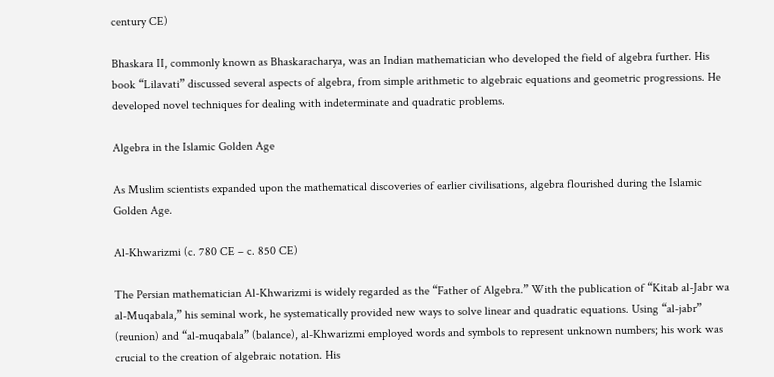century CE)

Bhaskara II, commonly known as Bhaskaracharya, was an Indian mathematician who developed the field of algebra further. His book “Lilavati” discussed several aspects of algebra, from simple arithmetic to algebraic equations and geometric progressions. He developed novel techniques for dealing with indeterminate and quadratic problems.

Algebra in the Islamic Golden Age

As Muslim scientists expanded upon the mathematical discoveries of earlier civilisations, algebra flourished during the Islamic Golden Age.

Al-Khwarizmi (c. 780 CE – c. 850 CE)

The Persian mathematician Al-Khwarizmi is widely regarded as the “Father of Algebra.” With the publication of “Kitab al-Jabr wa al-Muqabala,” his seminal work, he systematically provided new ways to solve linear and quadratic equations. Using “al-jabr” (reunion) and “al-muqabala” (balance), al-Khwarizmi employed words and symbols to represent unknown numbers; his work was crucial to the creation of algebraic notation. His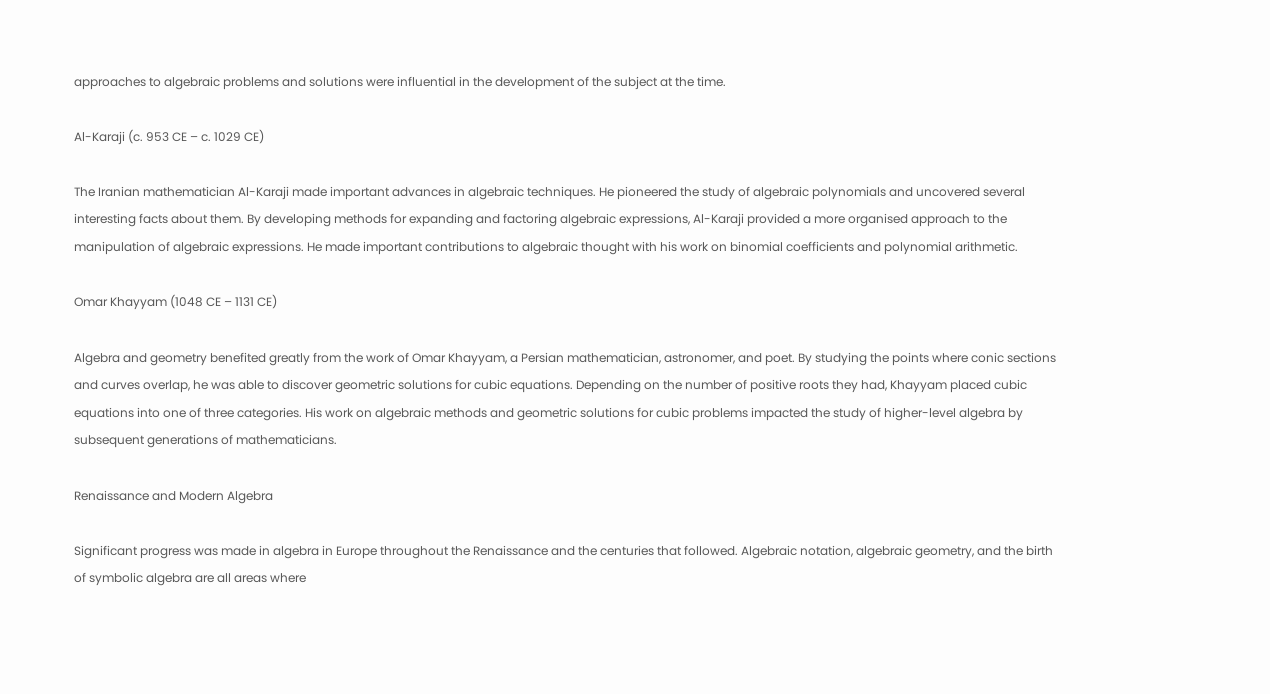approaches to algebraic problems and solutions were influential in the development of the subject at the time.

Al-Karaji (c. 953 CE – c. 1029 CE)

The Iranian mathematician Al-Karaji made important advances in algebraic techniques. He pioneered the study of algebraic polynomials and uncovered several interesting facts about them. By developing methods for expanding and factoring algebraic expressions, Al-Karaji provided a more organised approach to the manipulation of algebraic expressions. He made important contributions to algebraic thought with his work on binomial coefficients and polynomial arithmetic.

Omar Khayyam (1048 CE – 1131 CE)

Algebra and geometry benefited greatly from the work of Omar Khayyam, a Persian mathematician, astronomer, and poet. By studying the points where conic sections and curves overlap, he was able to discover geometric solutions for cubic equations. Depending on the number of positive roots they had, Khayyam placed cubic equations into one of three categories. His work on algebraic methods and geometric solutions for cubic problems impacted the study of higher-level algebra by subsequent generations of mathematicians.

Renaissance and Modern Algebra

Significant progress was made in algebra in Europe throughout the Renaissance and the centuries that followed. Algebraic notation, algebraic geometry, and the birth of symbolic algebra are all areas where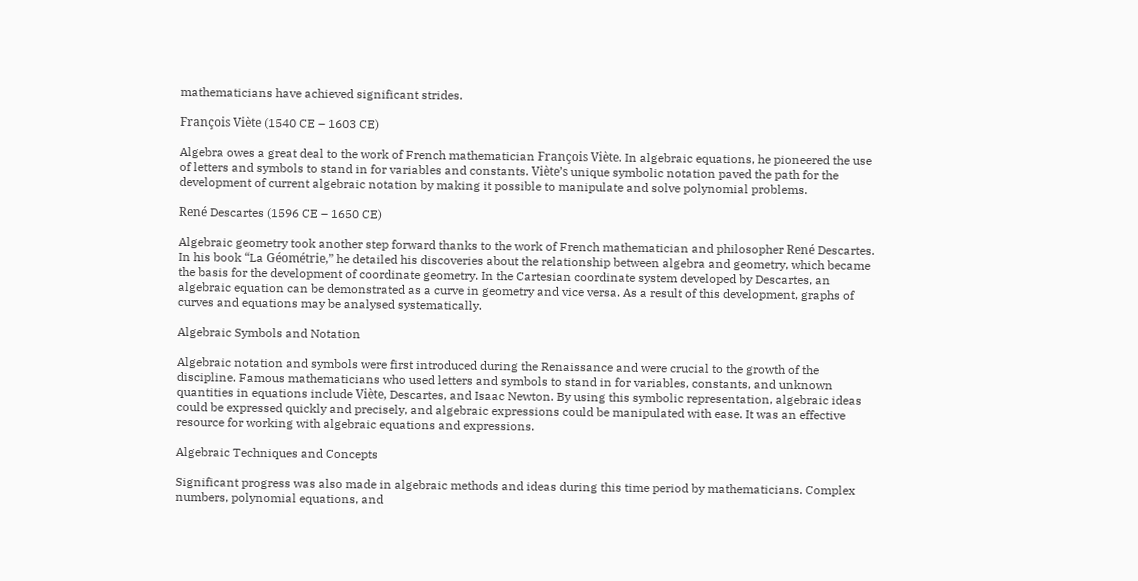mathematicians have achieved significant strides.

François Viète (1540 CE – 1603 CE)

Algebra owes a great deal to the work of French mathematician François Viète. In algebraic equations, he pioneered the use of letters and symbols to stand in for variables and constants. Viète’s unique symbolic notation paved the path for the development of current algebraic notation by making it possible to manipulate and solve polynomial problems.

René Descartes (1596 CE – 1650 CE)

Algebraic geometry took another step forward thanks to the work of French mathematician and philosopher René Descartes. In his book “La Géométrie,” he detailed his discoveries about the relationship between algebra and geometry, which became the basis for the development of coordinate geometry. In the Cartesian coordinate system developed by Descartes, an algebraic equation can be demonstrated as a curve in geometry and vice versa. As a result of this development, graphs of curves and equations may be analysed systematically.

Algebraic Symbols and Notation

Algebraic notation and symbols were first introduced during the Renaissance and were crucial to the growth of the discipline. Famous mathematicians who used letters and symbols to stand in for variables, constants, and unknown quantities in equations include Viète, Descartes, and Isaac Newton. By using this symbolic representation, algebraic ideas could be expressed quickly and precisely, and algebraic expressions could be manipulated with ease. It was an effective resource for working with algebraic equations and expressions.

Algebraic Techniques and Concepts

Significant progress was also made in algebraic methods and ideas during this time period by mathematicians. Complex numbers, polynomial equations, and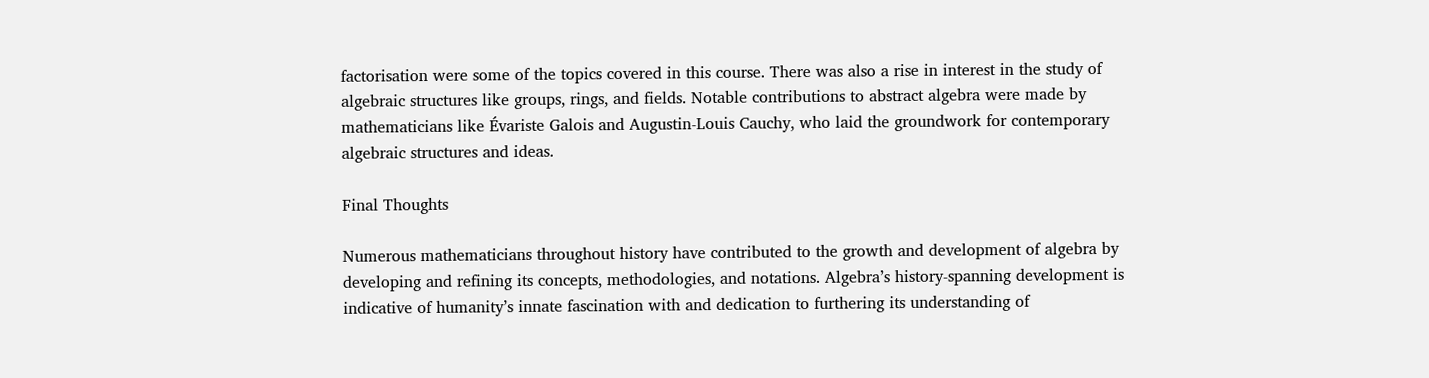factorisation were some of the topics covered in this course. There was also a rise in interest in the study of algebraic structures like groups, rings, and fields. Notable contributions to abstract algebra were made by mathematicians like Évariste Galois and Augustin-Louis Cauchy, who laid the groundwork for contemporary algebraic structures and ideas.

Final Thoughts

Numerous mathematicians throughout history have contributed to the growth and development of algebra by developing and refining its concepts, methodologies, and notations. Algebra’s history-spanning development is indicative of humanity’s innate fascination with and dedication to furthering its understanding of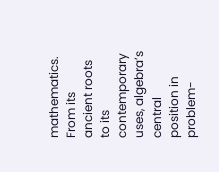mathematics. From its ancient roots to its contemporary uses, algebra’s central position in problem-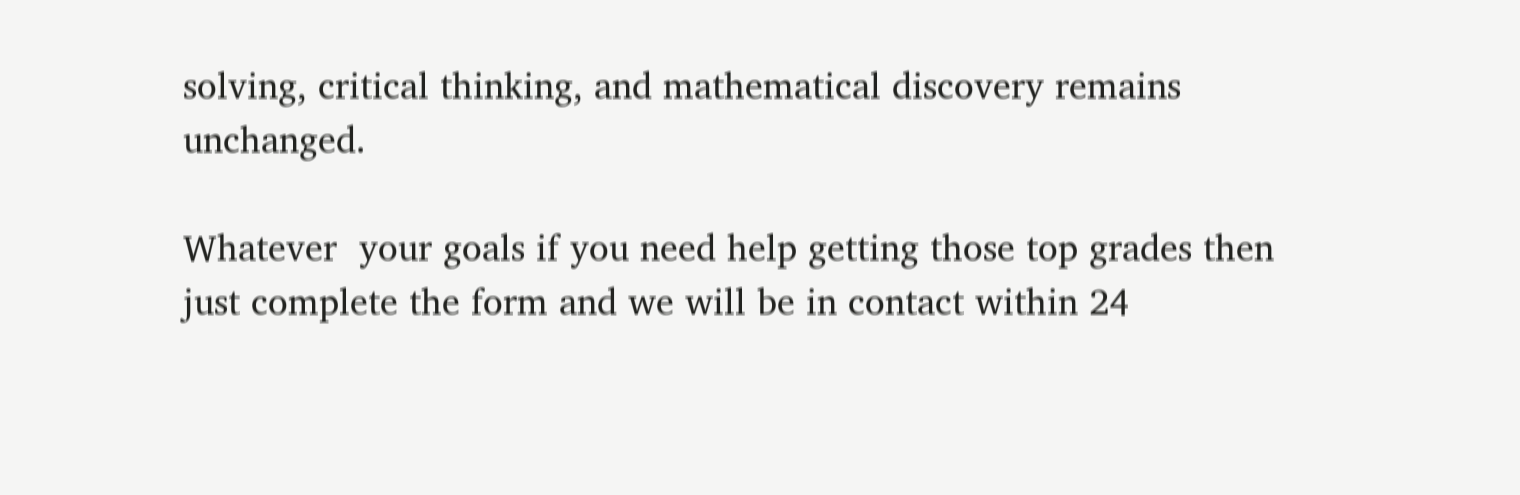solving, critical thinking, and mathematical discovery remains unchanged.

Whatever  your goals if you need help getting those top grades then just complete the form and we will be in contact within 24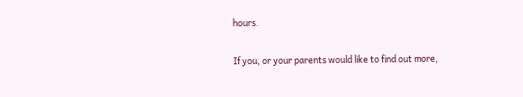hours.

If you, or your parents would like to find out more,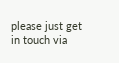please just get in touch via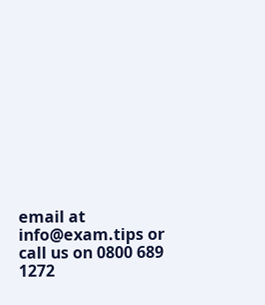email at info@exam.tips or call us on 0800 689 1272